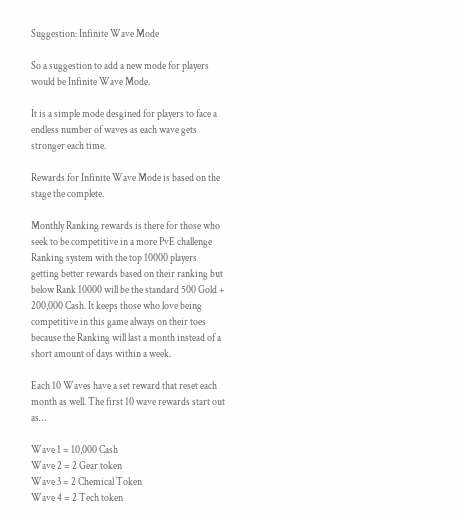Suggestion: Infinite Wave Mode

So a suggestion to add a new mode for players would be Infinite Wave Mode.

It is a simple mode desgined for players to face a endless number of waves as each wave gets stronger each time.

Rewards for Infinite Wave Mode is based on the stage the complete.

Monthly Ranking rewards is there for those who seek to be competitive in a more PvE challenge Ranking system with the top 10000 players getting better rewards based on their ranking but below Rank 10000 will be the standard 500 Gold + 200,000 Cash. It keeps those who love being competitive in this game always on their toes because the Ranking will last a month instead of a short amount of days within a week.

Each 10 Waves have a set reward that reset each month as well. The first 10 wave rewards start out as…

Wave 1 = 10,000 Cash
Wave 2 = 2 Gear token
Wave 3 = 2 Chemical Token
Wave 4 = 2 Tech token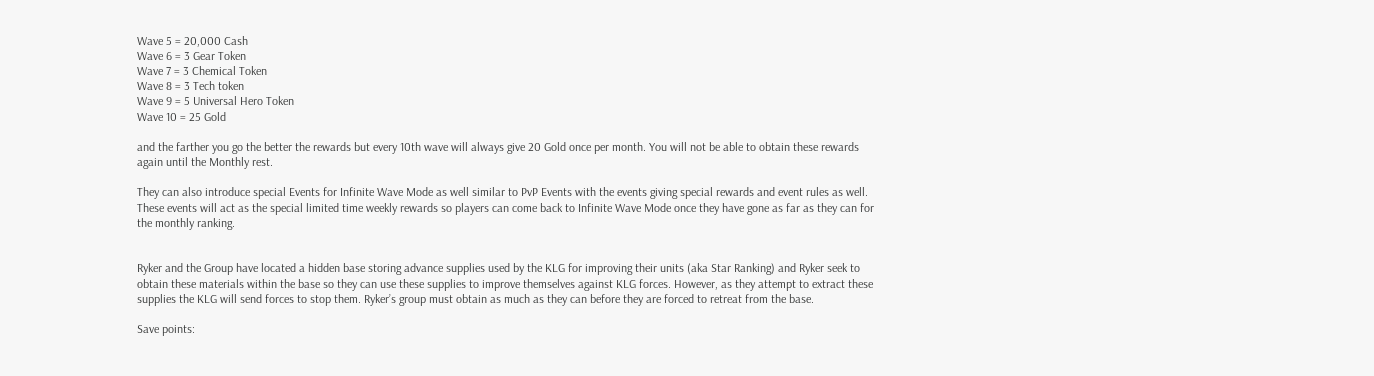Wave 5 = 20,000 Cash
Wave 6 = 3 Gear Token
Wave 7 = 3 Chemical Token
Wave 8 = 3 Tech token
Wave 9 = 5 Universal Hero Token
Wave 10 = 25 Gold

and the farther you go the better the rewards but every 10th wave will always give 20 Gold once per month. You will not be able to obtain these rewards again until the Monthly rest.

They can also introduce special Events for Infinite Wave Mode as well similar to PvP Events with the events giving special rewards and event rules as well. These events will act as the special limited time weekly rewards so players can come back to Infinite Wave Mode once they have gone as far as they can for the monthly ranking.


Ryker and the Group have located a hidden base storing advance supplies used by the KLG for improving their units (aka Star Ranking) and Ryker seek to obtain these materials within the base so they can use these supplies to improve themselves against KLG forces. However, as they attempt to extract these supplies the KLG will send forces to stop them. Ryker’s group must obtain as much as they can before they are forced to retreat from the base.

Save points: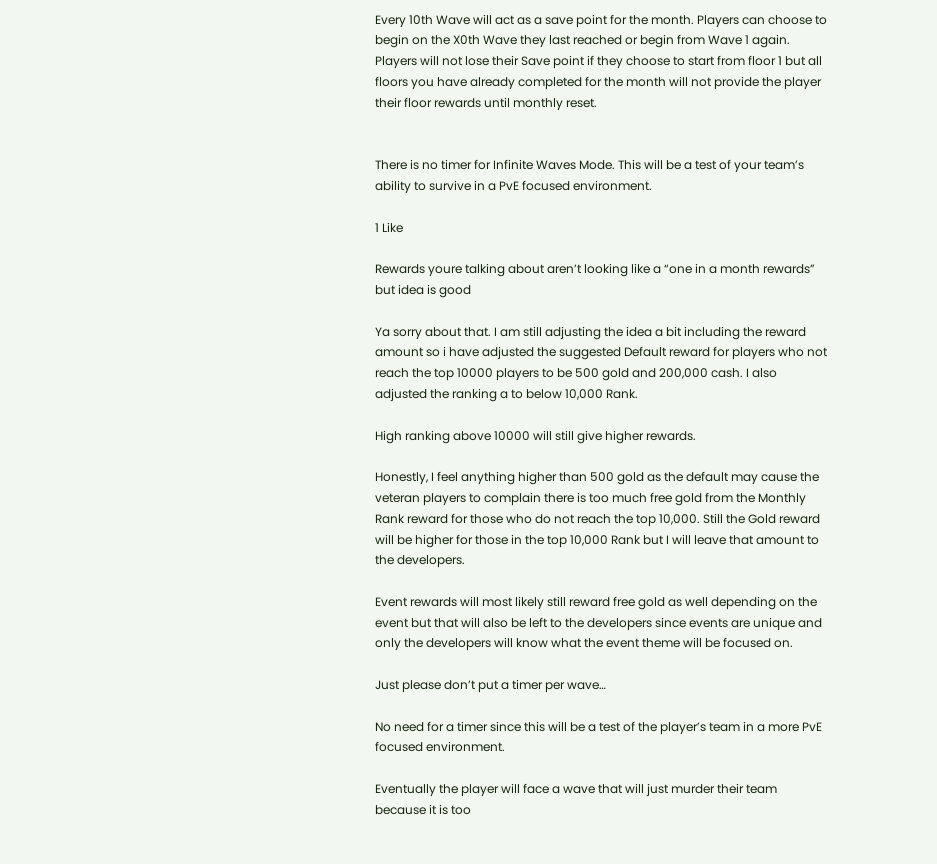Every 10th Wave will act as a save point for the month. Players can choose to begin on the X0th Wave they last reached or begin from Wave 1 again. Players will not lose their Save point if they choose to start from floor 1 but all floors you have already completed for the month will not provide the player their floor rewards until monthly reset.


There is no timer for Infinite Waves Mode. This will be a test of your team’s ability to survive in a PvE focused environment.

1 Like

Rewards youre talking about aren’t looking like a “one in a month rewards” but idea is good

Ya sorry about that. I am still adjusting the idea a bit including the reward amount so i have adjusted the suggested Default reward for players who not reach the top 10000 players to be 500 gold and 200,000 cash. I also adjusted the ranking a to below 10,000 Rank.

High ranking above 10000 will still give higher rewards.

Honestly, I feel anything higher than 500 gold as the default may cause the veteran players to complain there is too much free gold from the Monthly Rank reward for those who do not reach the top 10,000. Still the Gold reward will be higher for those in the top 10,000 Rank but I will leave that amount to the developers.

Event rewards will most likely still reward free gold as well depending on the event but that will also be left to the developers since events are unique and only the developers will know what the event theme will be focused on.

Just please don’t put a timer per wave…

No need for a timer since this will be a test of the player’s team in a more PvE focused environment.

Eventually the player will face a wave that will just murder their team because it is too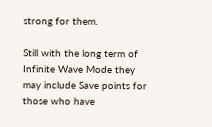strong for them.

Still with the long term of Infinite Wave Mode they may include Save points for those who have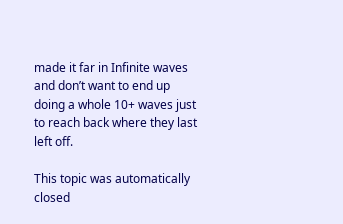made it far in Infinite waves and don’t want to end up doing a whole 10+ waves just to reach back where they last left off.

This topic was automatically closed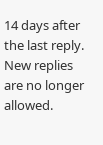14 days after the last reply. New replies are no longer allowed.